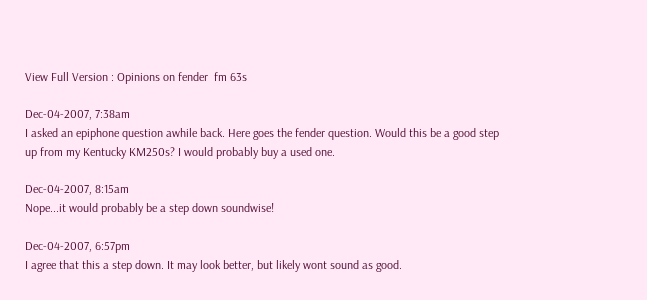View Full Version : Opinions on fender  fm 63s

Dec-04-2007, 7:38am
I asked an epiphone question awhile back. Here goes the fender question. Would this be a good step up from my Kentucky KM250s? I would probably buy a used one.

Dec-04-2007, 8:15am
Nope...it would probably be a step down soundwise!

Dec-04-2007, 6:57pm
I agree that this a step down. It may look better, but likely wont sound as good.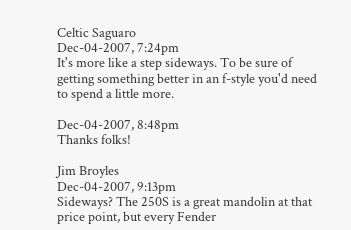Celtic Saguaro
Dec-04-2007, 7:24pm
It's more like a step sideways. To be sure of getting something better in an f-style you'd need to spend a little more.

Dec-04-2007, 8:48pm
Thanks folks!

Jim Broyles
Dec-04-2007, 9:13pm
Sideways? The 250S is a great mandolin at that price point, but every Fender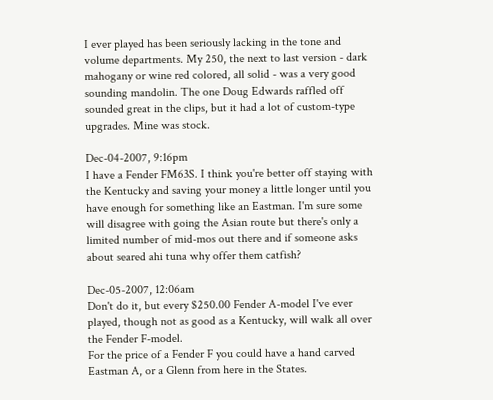I ever played has been seriously lacking in the tone and volume departments. My 250, the next to last version - dark mahogany or wine red colored, all solid - was a very good sounding mandolin. The one Doug Edwards raffled off sounded great in the clips, but it had a lot of custom-type upgrades. Mine was stock.

Dec-04-2007, 9:16pm
I have a Fender FM63S. I think you're better off staying with the Kentucky and saving your money a little longer until you have enough for something like an Eastman. I'm sure some will disagree with going the Asian route but there's only a limited number of mid-mos out there and if someone asks about seared ahi tuna why offer them catfish?

Dec-05-2007, 12:06am
Don't do it, but every $250.00 Fender A-model I've ever played, though not as good as a Kentucky, will walk all over the Fender F-model.
For the price of a Fender F you could have a hand carved Eastman A, or a Glenn from here in the States.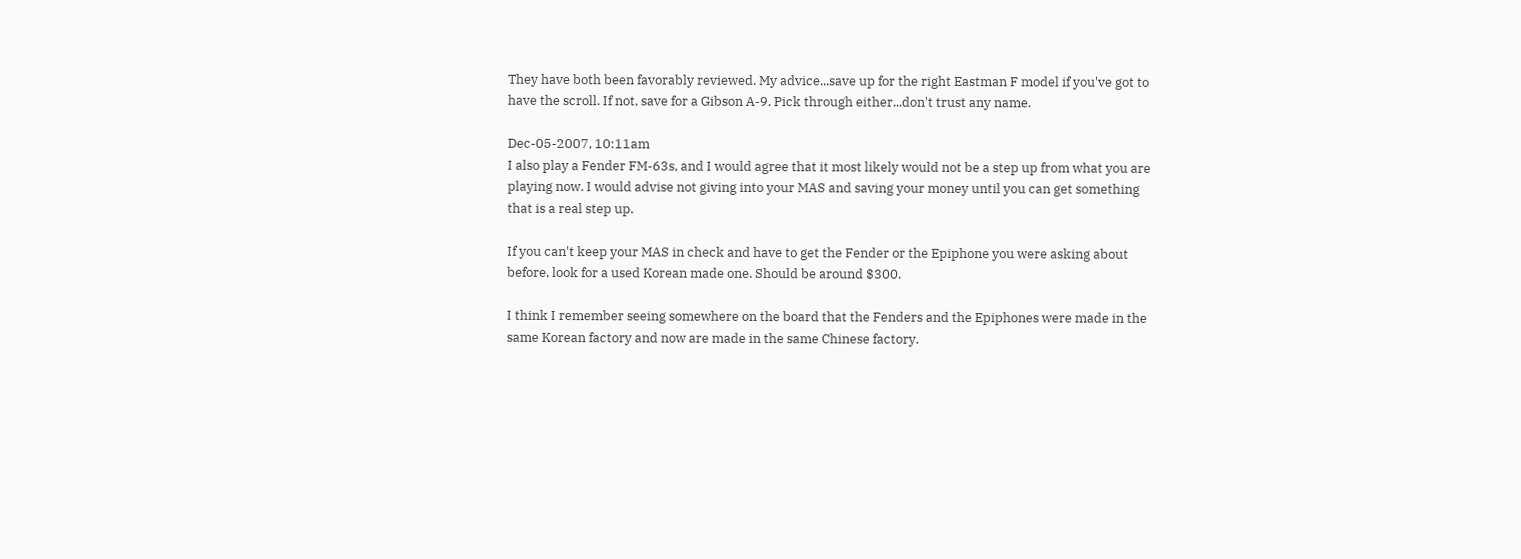They have both been favorably reviewed. My advice...save up for the right Eastman F model if you've got to have the scroll. If not, save for a Gibson A-9. Pick through either...don't trust any name.

Dec-05-2007, 10:11am
I also play a Fender FM-63s, and I would agree that it most likely would not be a step up from what you are playing now. I would advise not giving into your MAS and saving your money until you can get something that is a real step up.

If you can't keep your MAS in check and have to get the Fender or the Epiphone you were asking about before, look for a used Korean made one. Should be around $300.

I think I remember seeing somewhere on the board that the Fenders and the Epiphones were made in the same Korean factory and now are made in the same Chinese factory.